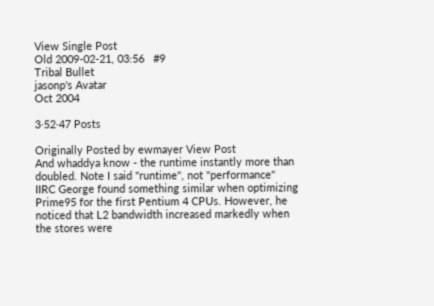View Single Post
Old 2009-02-21, 03:56   #9
Tribal Bullet
jasonp's Avatar
Oct 2004

3·52·47 Posts

Originally Posted by ewmayer View Post
And whaddya know - the runtime instantly more than doubled. Note I said "runtime", not "performance"
IIRC George found something similar when optimizing Prime95 for the first Pentium 4 CPUs. However, he noticed that L2 bandwidth increased markedly when the stores were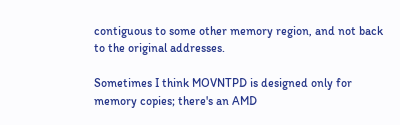contiguous to some other memory region, and not back to the original addresses.

Sometimes I think MOVNTPD is designed only for memory copies; there's an AMD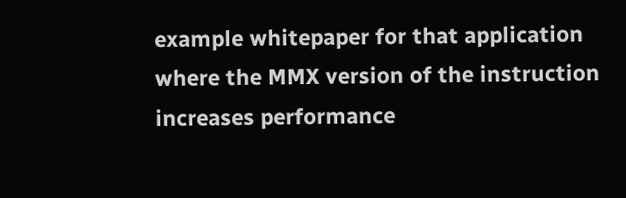example whitepaper for that application where the MMX version of the instruction increases performance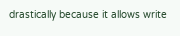drastically because it allows write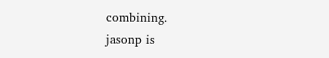combining.
jasonp is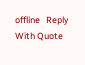offline   Reply With Quote